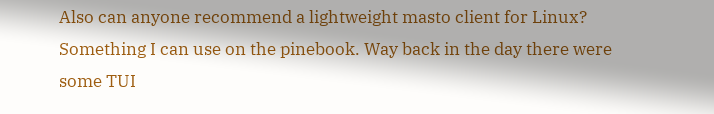Also can anyone recommend a lightweight masto client for Linux? Something I can use on the pinebook. Way back in the day there were some TUI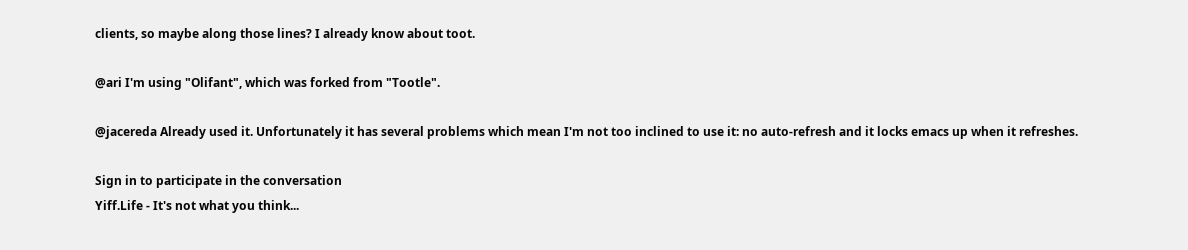clients, so maybe along those lines? I already know about toot.

@ari I'm using "Olifant", which was forked from "Tootle".

@jacereda Already used it. Unfortunately it has several problems which mean I'm not too inclined to use it: no auto-refresh and it locks emacs up when it refreshes.

Sign in to participate in the conversation
Yiff.Life - It's not what you think...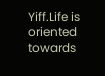Yiff.Life is oriented towards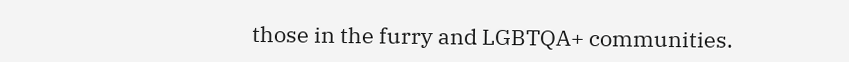those in the furry and LGBTQA+ communities.